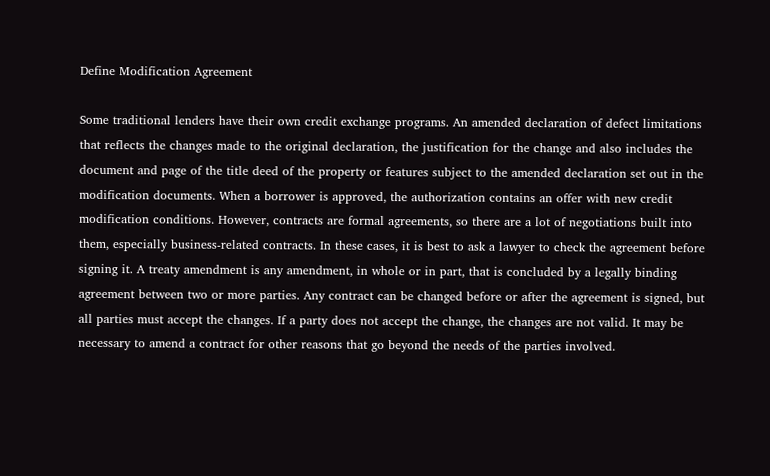Define Modification Agreement

Some traditional lenders have their own credit exchange programs. An amended declaration of defect limitations that reflects the changes made to the original declaration, the justification for the change and also includes the document and page of the title deed of the property or features subject to the amended declaration set out in the modification documents. When a borrower is approved, the authorization contains an offer with new credit modification conditions. However, contracts are formal agreements, so there are a lot of negotiations built into them, especially business-related contracts. In these cases, it is best to ask a lawyer to check the agreement before signing it. A treaty amendment is any amendment, in whole or in part, that is concluded by a legally binding agreement between two or more parties. Any contract can be changed before or after the agreement is signed, but all parties must accept the changes. If a party does not accept the change, the changes are not valid. It may be necessary to amend a contract for other reasons that go beyond the needs of the parties involved.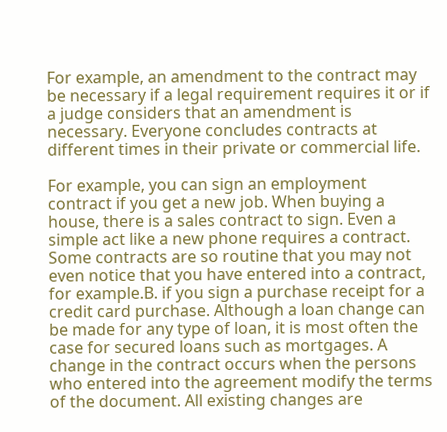For example, an amendment to the contract may be necessary if a legal requirement requires it or if a judge considers that an amendment is necessary. Everyone concludes contracts at different times in their private or commercial life.

For example, you can sign an employment contract if you get a new job. When buying a house, there is a sales contract to sign. Even a simple act like a new phone requires a contract. Some contracts are so routine that you may not even notice that you have entered into a contract, for example.B. if you sign a purchase receipt for a credit card purchase. Although a loan change can be made for any type of loan, it is most often the case for secured loans such as mortgages. A change in the contract occurs when the persons who entered into the agreement modify the terms of the document. All existing changes are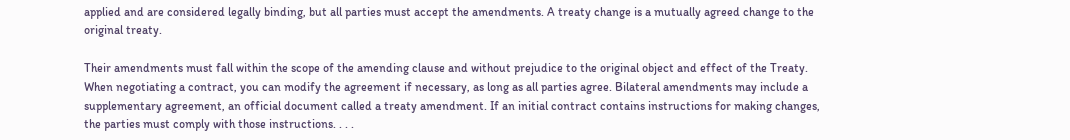applied and are considered legally binding, but all parties must accept the amendments. A treaty change is a mutually agreed change to the original treaty.

Their amendments must fall within the scope of the amending clause and without prejudice to the original object and effect of the Treaty. When negotiating a contract, you can modify the agreement if necessary, as long as all parties agree. Bilateral amendments may include a supplementary agreement, an official document called a treaty amendment. If an initial contract contains instructions for making changes, the parties must comply with those instructions. . . .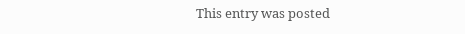This entry was posted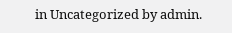in Uncategorized by admin.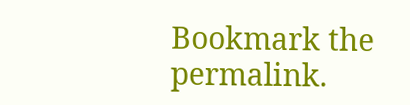Bookmark the permalink.